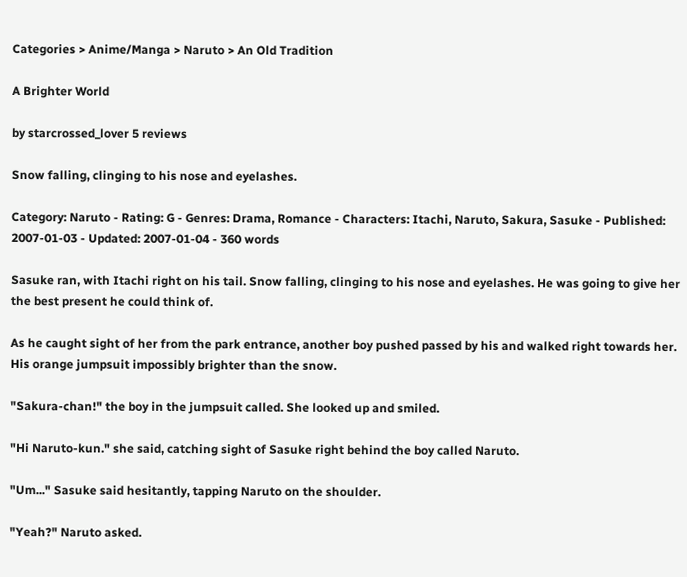Categories > Anime/Manga > Naruto > An Old Tradition

A Brighter World

by starcrossed_lover 5 reviews

Snow falling, clinging to his nose and eyelashes.

Category: Naruto - Rating: G - Genres: Drama, Romance - Characters: Itachi, Naruto, Sakura, Sasuke - Published: 2007-01-03 - Updated: 2007-01-04 - 360 words

Sasuke ran, with Itachi right on his tail. Snow falling, clinging to his nose and eyelashes. He was going to give her the best present he could think of.

As he caught sight of her from the park entrance, another boy pushed passed by his and walked right towards her. His orange jumpsuit impossibly brighter than the snow.

"Sakura-chan!" the boy in the jumpsuit called. She looked up and smiled.

"Hi Naruto-kun." she said, catching sight of Sasuke right behind the boy called Naruto.

"Um..." Sasuke said hesitantly, tapping Naruto on the shoulder.

"Yeah?" Naruto asked.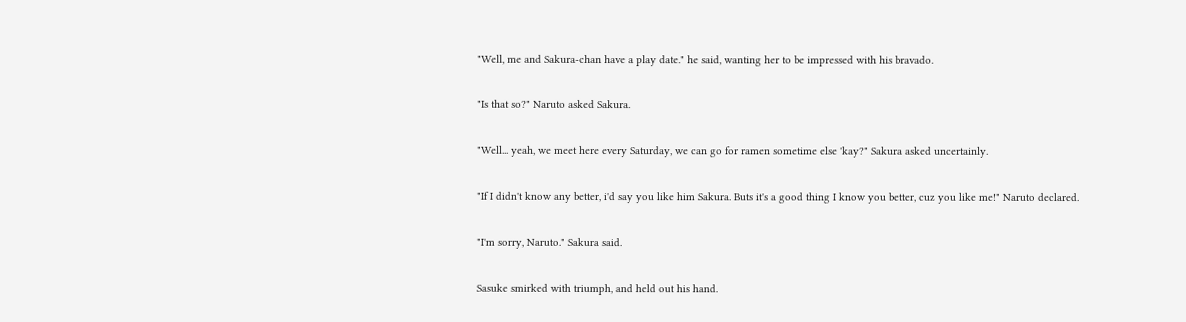"Well, me and Sakura-chan have a play date." he said, wanting her to be impressed with his bravado.

"Is that so?" Naruto asked Sakura.

"Well... yeah, we meet here every Saturday, we can go for ramen sometime else 'kay?" Sakura asked uncertainly.

"If I didn't know any better, i'd say you like him Sakura. Buts it's a good thing I know you better, cuz you like me!" Naruto declared.

"I'm sorry, Naruto." Sakura said.

Sasuke smirked with triumph, and held out his hand.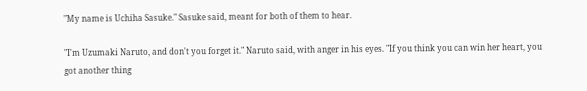"My name is Uchiha Sasuke." Sasuke said, meant for both of them to hear.

"I'm Uzumaki Naruto, and don't you forget it." Naruto said, with anger in his eyes. "If you think you can win her heart, you got another thing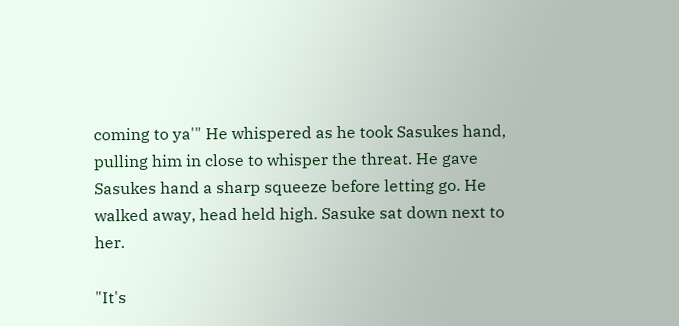coming to ya'" He whispered as he took Sasukes hand, pulling him in close to whisper the threat. He gave Sasukes hand a sharp squeeze before letting go. He walked away, head held high. Sasuke sat down next to her.

"It's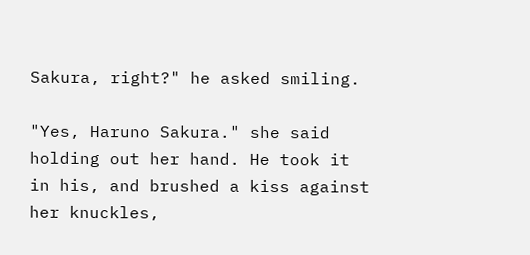Sakura, right?" he asked smiling.

"Yes, Haruno Sakura." she said holding out her hand. He took it in his, and brushed a kiss against her knuckles,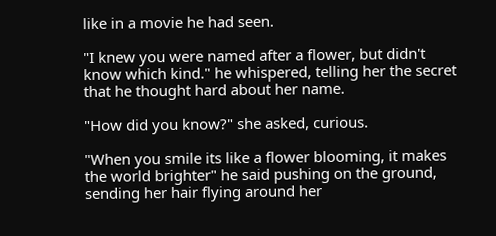like in a movie he had seen.

"I knew you were named after a flower, but didn't know which kind." he whispered, telling her the secret that he thought hard about her name.

"How did you know?" she asked, curious.

"When you smile its like a flower blooming, it makes the world brighter" he said pushing on the ground, sending her hair flying around her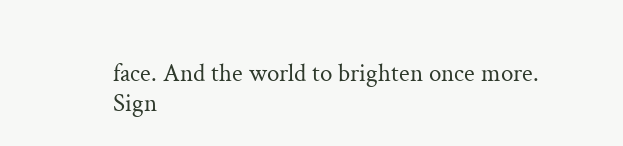face. And the world to brighten once more.
Sign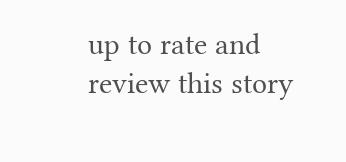up to rate and review this story